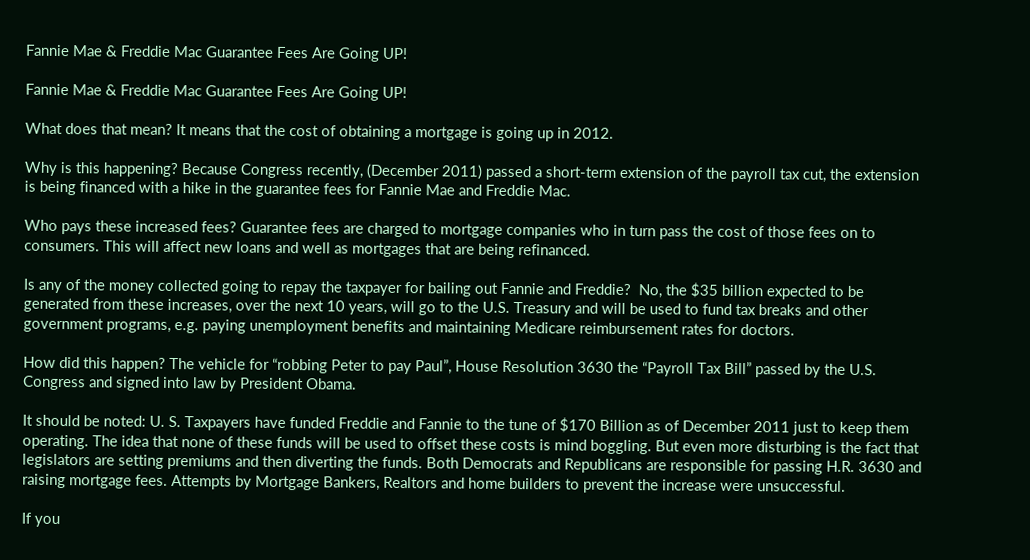Fannie Mae & Freddie Mac Guarantee Fees Are Going UP!

Fannie Mae & Freddie Mac Guarantee Fees Are Going UP!

What does that mean? It means that the cost of obtaining a mortgage is going up in 2012.

Why is this happening? Because Congress recently, (December 2011) passed a short-term extension of the payroll tax cut, the extension is being financed with a hike in the guarantee fees for Fannie Mae and Freddie Mac.

Who pays these increased fees? Guarantee fees are charged to mortgage companies who in turn pass the cost of those fees on to consumers. This will affect new loans and well as mortgages that are being refinanced.

Is any of the money collected going to repay the taxpayer for bailing out Fannie and Freddie?  No, the $35 billion expected to be generated from these increases, over the next 10 years, will go to the U.S. Treasury and will be used to fund tax breaks and other government programs, e.g. paying unemployment benefits and maintaining Medicare reimbursement rates for doctors.

How did this happen? The vehicle for “robbing Peter to pay Paul”, House Resolution 3630 the “Payroll Tax Bill” passed by the U.S. Congress and signed into law by President Obama.

It should be noted: U. S. Taxpayers have funded Freddie and Fannie to the tune of $170 Billion as of December 2011 just to keep them operating. The idea that none of these funds will be used to offset these costs is mind boggling. But even more disturbing is the fact that legislators are setting premiums and then diverting the funds. Both Democrats and Republicans are responsible for passing H.R. 3630 and raising mortgage fees. Attempts by Mortgage Bankers, Realtors and home builders to prevent the increase were unsuccessful.

If you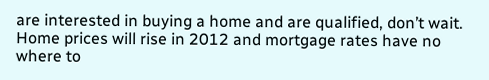are interested in buying a home and are qualified, don’t wait. Home prices will rise in 2012 and mortgage rates have no where to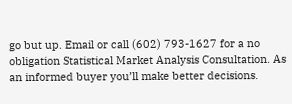go but up. Email or call (602) 793-1627 for a no obligation Statistical Market Analysis Consultation. As an informed buyer you’ll make better decisions.